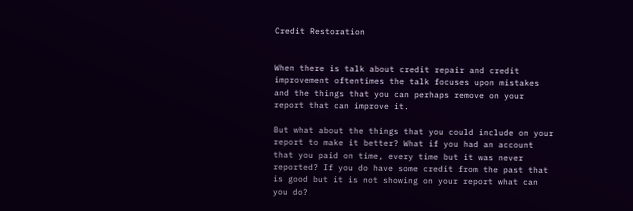Credit Restoration


When there is talk about credit repair and credit improvement oftentimes the talk focuses upon mistakes and the things that you can perhaps remove on your report that can improve it.

But what about the things that you could include on your report to make it better? What if you had an account that you paid on time, every time but it was never reported? If you do have some credit from the past that is good but it is not showing on your report what can you do?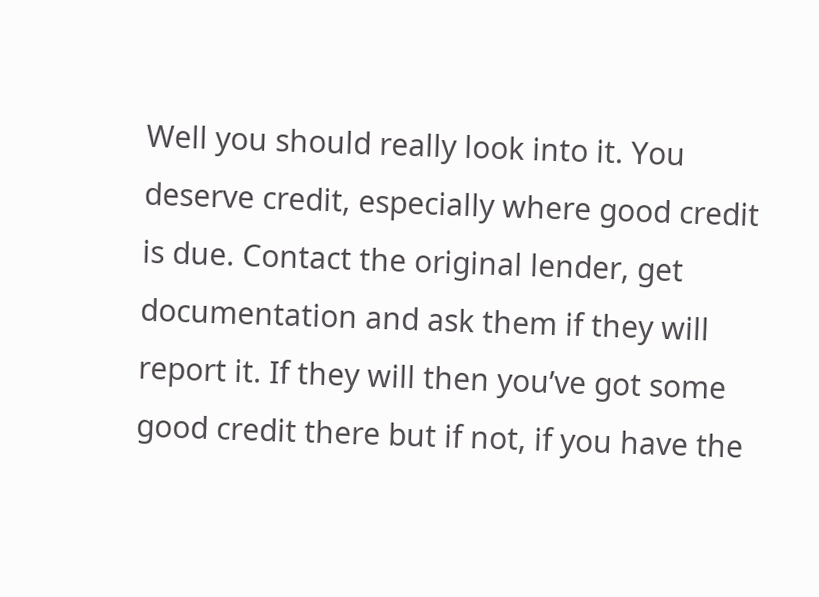Well you should really look into it. You deserve credit, especially where good credit is due. Contact the original lender, get documentation and ask them if they will report it. If they will then you’ve got some good credit there but if not, if you have the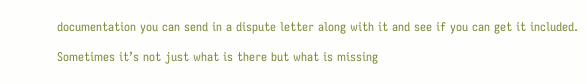documentation you can send in a dispute letter along with it and see if you can get it included.

Sometimes it’s not just what is there but what is missing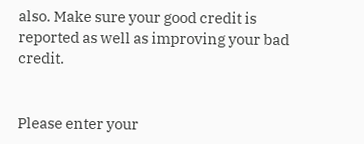also. Make sure your good credit is reported as well as improving your bad credit.


Please enter your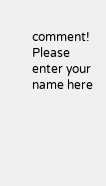comment!
Please enter your name here